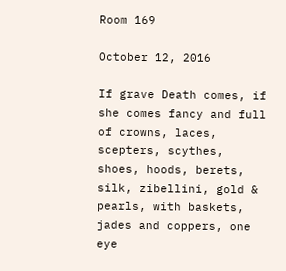Room 169

October 12, 2016

If grave Death comes, if she comes fancy and full
of crowns, laces, scepters, scythes, shoes, hoods, berets,
silk, zibellini, gold & pearls, with baskets,
jades and coppers, one eye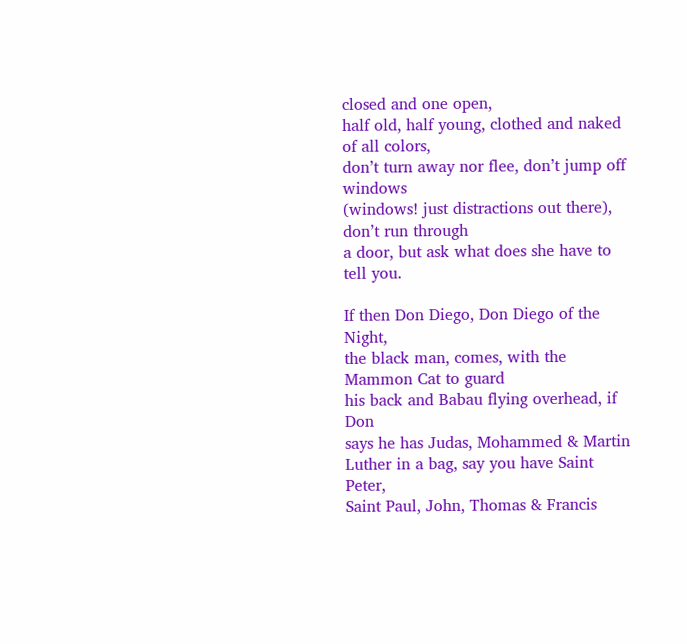closed and one open,
half old, half young, clothed and naked of all colors,
don’t turn away nor flee, don’t jump off windows
(windows! just distractions out there), don’t run through
a door, but ask what does she have to tell you.

If then Don Diego, Don Diego of the Night,
the black man, comes, with the Mammon Cat to guard
his back and Babau flying overhead, if Don
says he has Judas, Mohammed & Martin
Luther in a bag, say you have Saint Peter,
Saint Paul, John, Thomas & Francis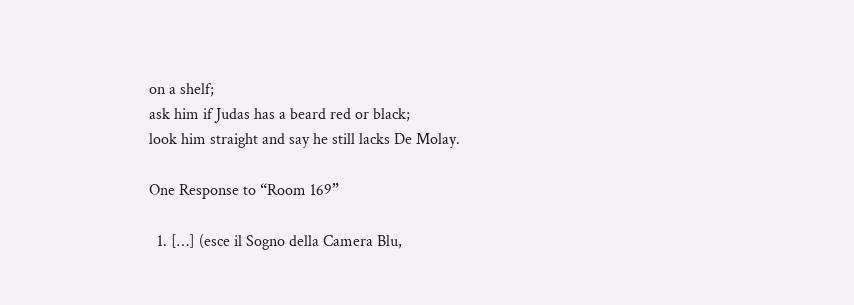on a shelf;
ask him if Judas has a beard red or black;
look him straight and say he still lacks De Molay.

One Response to “Room 169”

  1. […] (esce il Sogno della Camera Blu,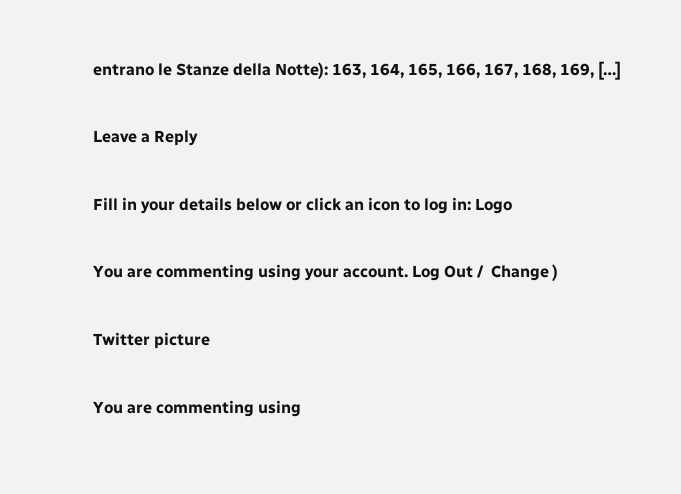entrano le Stanze della Notte): 163, 164, 165, 166, 167, 168, 169, […]

Leave a Reply

Fill in your details below or click an icon to log in: Logo

You are commenting using your account. Log Out /  Change )

Twitter picture

You are commenting using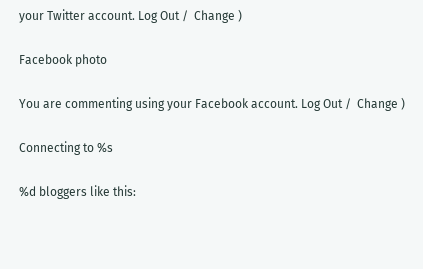your Twitter account. Log Out /  Change )

Facebook photo

You are commenting using your Facebook account. Log Out /  Change )

Connecting to %s

%d bloggers like this: